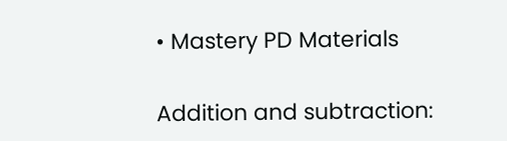• Mastery PD Materials

Addition and subtraction: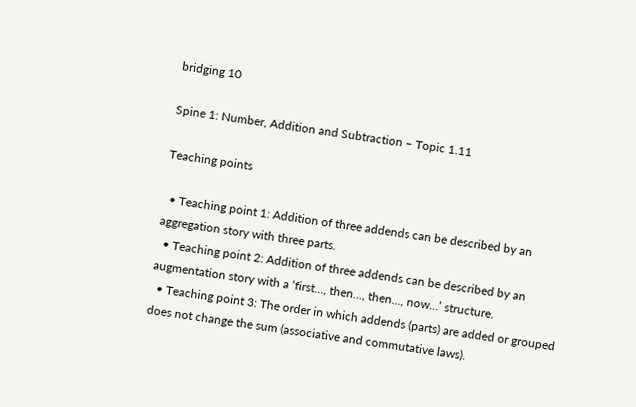bridging 10

Spine 1: Number, Addition and Subtraction – Topic 1.11

Teaching points

  • Teaching point 1: Addition of three addends can be described by an aggregation story with three parts.
  • Teaching point 2: Addition of three addends can be described by an augmentation story with a ‘first…, then…, then…, now…’ structure.
  • Teaching point 3: The order in which addends (parts) are added or grouped does not change the sum (associative and commutative laws).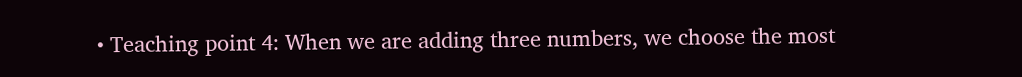• Teaching point 4: When we are adding three numbers, we choose the most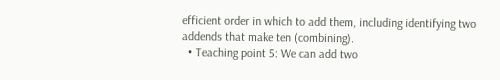efficient order in which to add them, including identifying two addends that make ten (combining).
  • Teaching point 5: We can add two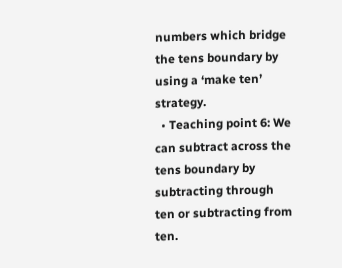numbers which bridge the tens boundary by using a ‘make ten’ strategy.
  • Teaching point 6: We can subtract across the tens boundary by subtracting through ten or subtracting from ten.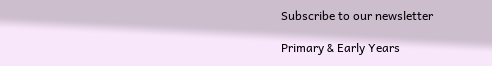Subscribe to our newsletter

Primary & Early Years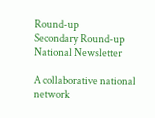Round-up
Secondary Round-up
National Newsletter

A collaborative national network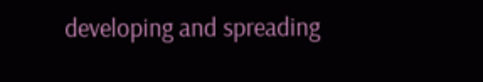developing and spreading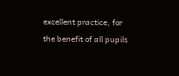excellent practice, for the benefit of all pupils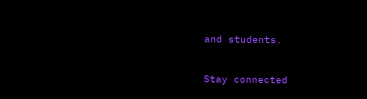and students.

Stay connected